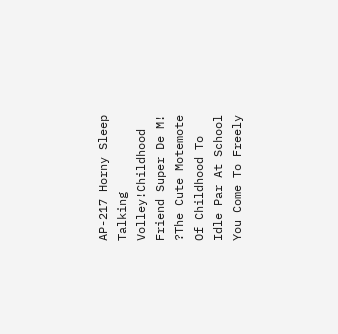AP-217 Horny Sleep Talking Volley!Childhood Friend Super De M! ?The Cute Motemote Of Childhood To Idle Par At School You Come To Freely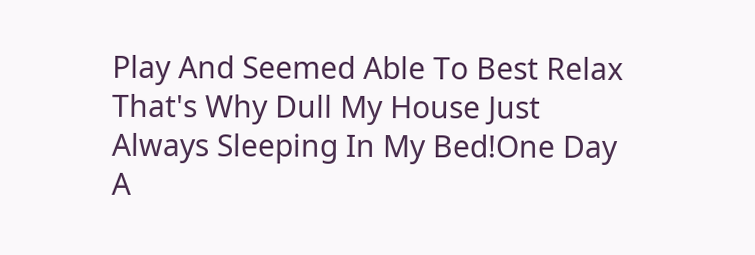Play And Seemed Able To Best Relax That's Why Dull My House Just Always Sleeping In My Bed!One Day A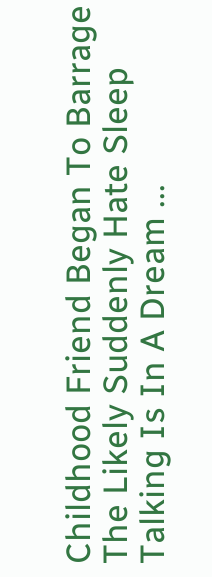Childhood Friend Began To Barrage The Likely Suddenly Hate Sleep Talking Is In A Dream ...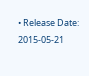• Release Date: 2015-05-21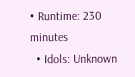• Runtime: 230 minutes
  • Idols: Unknown